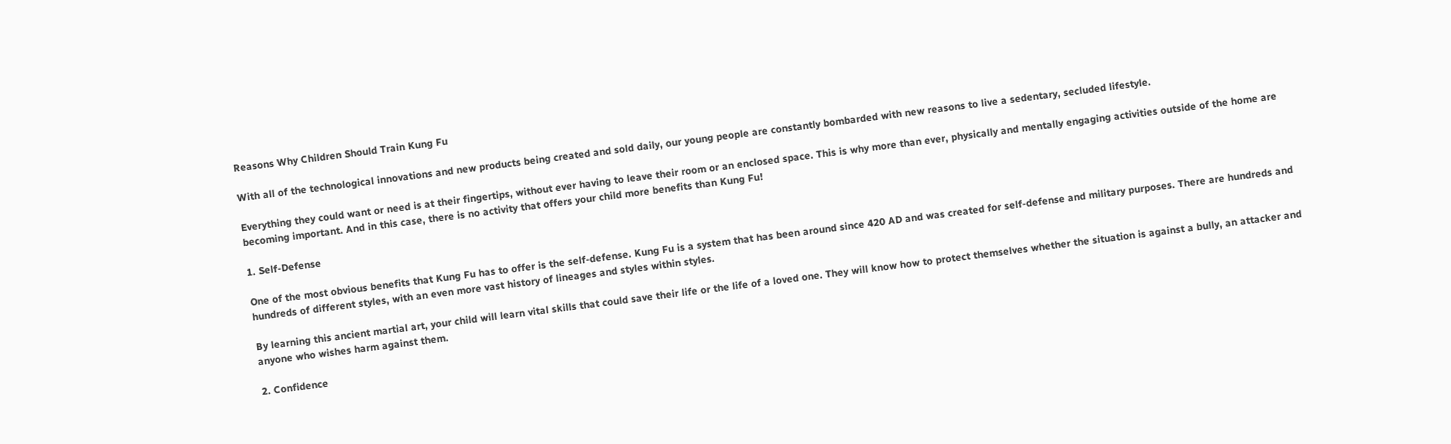Reasons Why Children Should Train Kung Fu

With all of the technological innovations and new products being created and sold daily, our young people are constantly bombarded with new reasons to live a sedentary, secluded lifestyle.

Everything they could want or need is at their fingertips, without ever having to leave their room or an enclosed space. This is why more than ever, physically and mentally engaging activities outside of the home are becoming important. And in this case, there is no activity that offers your child more benefits than Kung Fu!

1. Self-Defense

One of the most obvious benefits that Kung Fu has to offer is the self-defense. Kung Fu is a system that has been around since 420 AD and was created for self-defense and military purposes. There are hundreds and hundreds of different styles, with an even more vast history of lineages and styles within styles.

By learning this ancient martial art, your child will learn vital skills that could save their life or the life of a loved one. They will know how to protect themselves whether the situation is against a bully, an attacker and anyone who wishes harm against them.

2. Confidence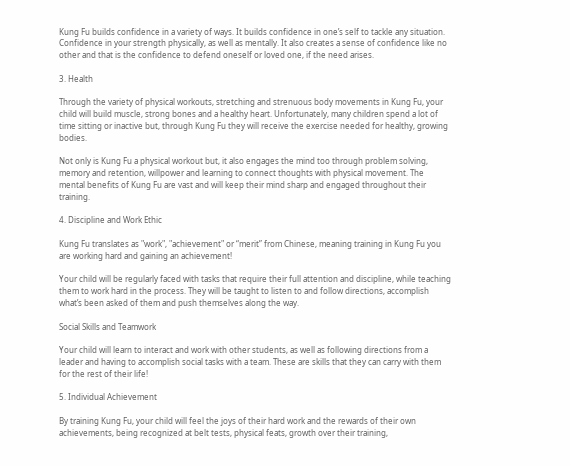Kung Fu builds confidence in a variety of ways. It builds confidence in one’s self to tackle any situation. Confidence in your strength physically, as well as mentally. It also creates a sense of confidence like no other and that is the confidence to defend oneself or loved one, if the need arises.

3. Health

Through the variety of physical workouts, stretching and strenuous body movements in Kung Fu, your child will build muscle, strong bones and a healthy heart. Unfortunately, many children spend a lot of time sitting or inactive but, through Kung Fu they will receive the exercise needed for healthy, growing bodies.

Not only is Kung Fu a physical workout but, it also engages the mind too through problem solving, memory and retention, willpower and learning to connect thoughts with physical movement. The mental benefits of Kung Fu are vast and will keep their mind sharp and engaged throughout their training.

4. Discipline and Work Ethic

Kung Fu translates as "work", "achievement" or “merit” from Chinese, meaning training in Kung Fu you are working hard and gaining an achievement!

Your child will be regularly faced with tasks that require their full attention and discipline, while teaching them to work hard in the process. They will be taught to listen to and follow directions, accomplish what’s been asked of them and push themselves along the way.

Social Skills and Teamwork

Your child will learn to interact and work with other students, as well as following directions from a leader and having to accomplish social tasks with a team. These are skills that they can carry with them for the rest of their life!

5. Individual Achievement

By training Kung Fu, your child will feel the joys of their hard work and the rewards of their own achievements, being recognized at belt tests, physical feats, growth over their training,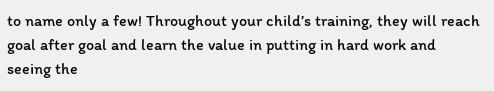to name only a few! Throughout your child’s training, they will reach goal after goal and learn the value in putting in hard work and seeing the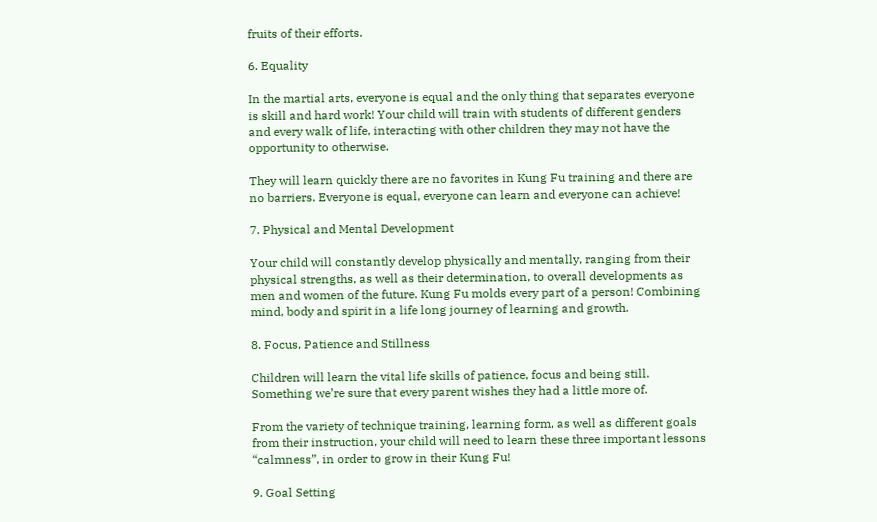fruits of their efforts.

6. Equality

In the martial arts, everyone is equal and the only thing that separates everyone is skill and hard work! Your child will train with students of different genders and every walk of life, interacting with other children they may not have the opportunity to otherwise.

They will learn quickly there are no favorites in Kung Fu training and there are no barriers. Everyone is equal, everyone can learn and everyone can achieve!

7. Physical and Mental Development

Your child will constantly develop physically and mentally, ranging from their physical strengths, as well as their determination, to overall developments as men and women of the future. Kung Fu molds every part of a person! Combining mind, body and spirit in a life long journey of learning and growth.

8. Focus, Patience and Stillness

Children will learn the vital life skills of patience, focus and being still. Something we’re sure that every parent wishes they had a little more of.

From the variety of technique training, learning form, as well as different goals from their instruction, your child will need to learn these three important lessons “calmness”, in order to grow in their Kung Fu!

9. Goal Setting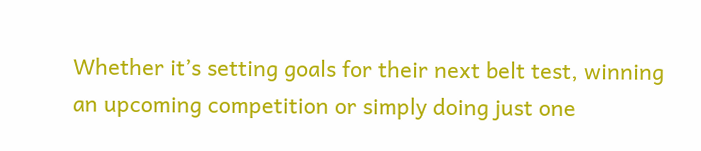Whether it’s setting goals for their next belt test, winning an upcoming competition or simply doing just one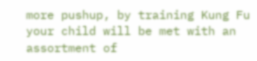more pushup, by training Kung Fu your child will be met with an assortment of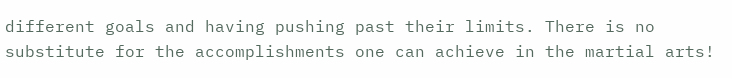different goals and having pushing past their limits. There is no substitute for the accomplishments one can achieve in the martial arts!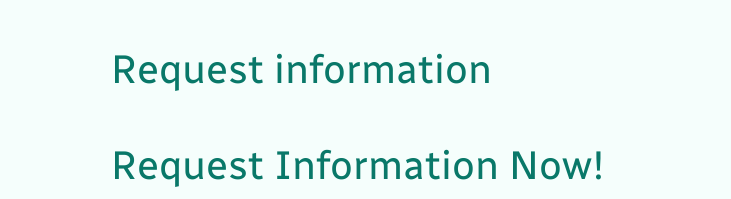Request information

Request Information Now!